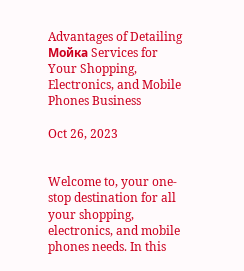Advantages of Detailing Мойка Services for Your Shopping, Electronics, and Mobile Phones Business

Oct 26, 2023


Welcome to, your one-stop destination for all your shopping, electronics, and mobile phones needs. In this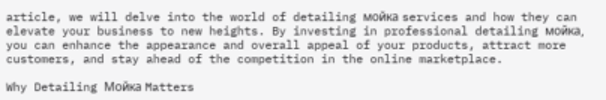article, we will delve into the world of detailing мойка services and how they can elevate your business to new heights. By investing in professional detailing мойка, you can enhance the appearance and overall appeal of your products, attract more customers, and stay ahead of the competition in the online marketplace.

Why Detailing Мойка Matters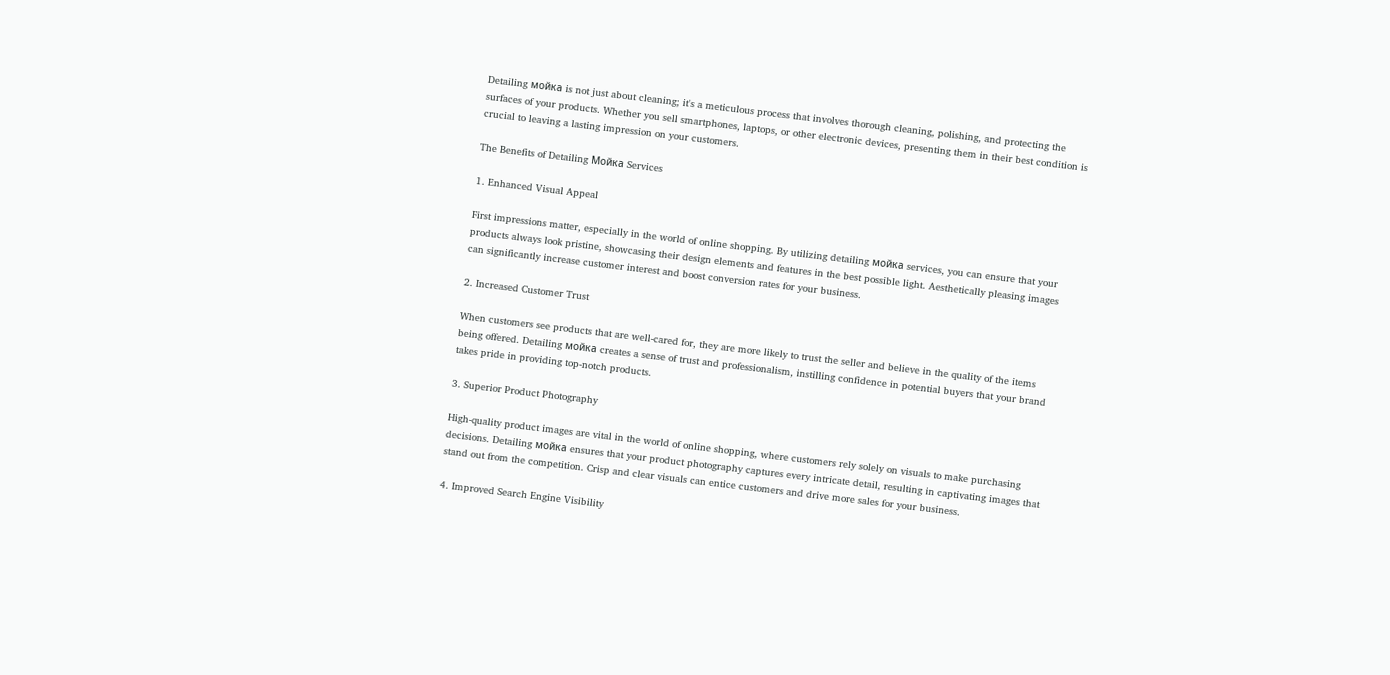Detailing мойка is not just about cleaning; it's a meticulous process that involves thorough cleaning, polishing, and protecting the surfaces of your products. Whether you sell smartphones, laptops, or other electronic devices, presenting them in their best condition is crucial to leaving a lasting impression on your customers.

The Benefits of Detailing Мойка Services

1. Enhanced Visual Appeal

First impressions matter, especially in the world of online shopping. By utilizing detailing мойка services, you can ensure that your products always look pristine, showcasing their design elements and features in the best possible light. Aesthetically pleasing images can significantly increase customer interest and boost conversion rates for your business.

2. Increased Customer Trust

When customers see products that are well-cared for, they are more likely to trust the seller and believe in the quality of the items being offered. Detailing мойка creates a sense of trust and professionalism, instilling confidence in potential buyers that your brand takes pride in providing top-notch products.

3. Superior Product Photography

High-quality product images are vital in the world of online shopping, where customers rely solely on visuals to make purchasing decisions. Detailing мойка ensures that your product photography captures every intricate detail, resulting in captivating images that stand out from the competition. Crisp and clear visuals can entice customers and drive more sales for your business.

4. Improved Search Engine Visibility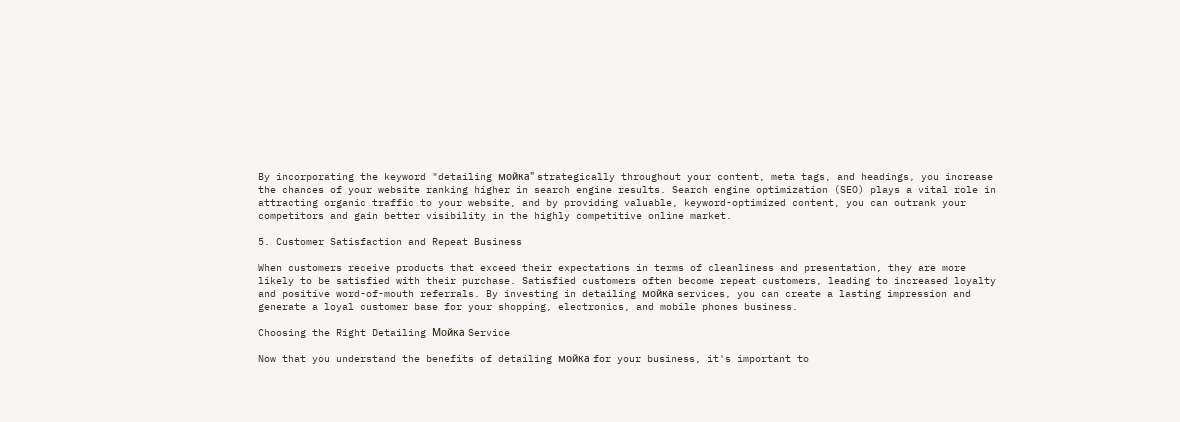By incorporating the keyword "detailing мойка" strategically throughout your content, meta tags, and headings, you increase the chances of your website ranking higher in search engine results. Search engine optimization (SEO) plays a vital role in attracting organic traffic to your website, and by providing valuable, keyword-optimized content, you can outrank your competitors and gain better visibility in the highly competitive online market.

5. Customer Satisfaction and Repeat Business

When customers receive products that exceed their expectations in terms of cleanliness and presentation, they are more likely to be satisfied with their purchase. Satisfied customers often become repeat customers, leading to increased loyalty and positive word-of-mouth referrals. By investing in detailing мойка services, you can create a lasting impression and generate a loyal customer base for your shopping, electronics, and mobile phones business.

Choosing the Right Detailing Мойка Service

Now that you understand the benefits of detailing мойка for your business, it's important to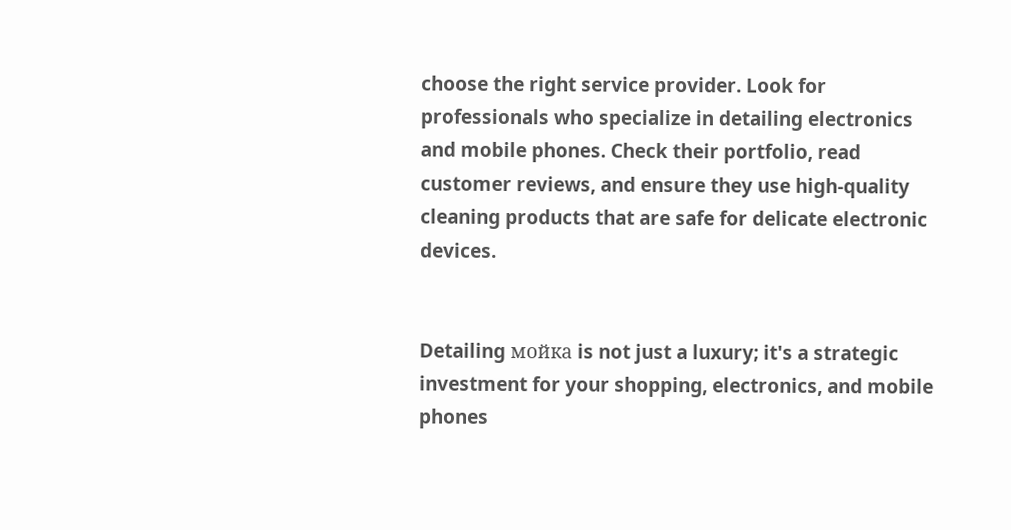choose the right service provider. Look for professionals who specialize in detailing electronics and mobile phones. Check their portfolio, read customer reviews, and ensure they use high-quality cleaning products that are safe for delicate electronic devices.


Detailing мойка is not just a luxury; it's a strategic investment for your shopping, electronics, and mobile phones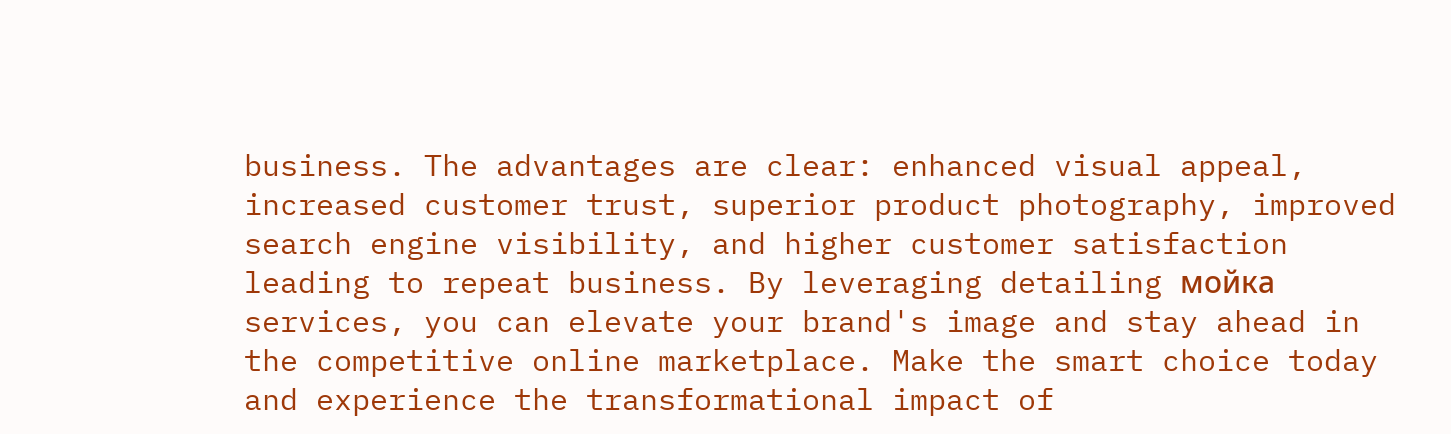business. The advantages are clear: enhanced visual appeal, increased customer trust, superior product photography, improved search engine visibility, and higher customer satisfaction leading to repeat business. By leveraging detailing мойка services, you can elevate your brand's image and stay ahead in the competitive online marketplace. Make the smart choice today and experience the transformational impact of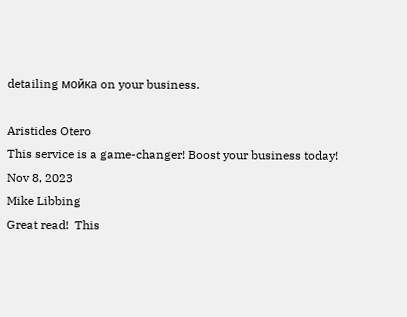detailing мойка on your business.

Aristides Otero
This service is a game-changer! Boost your business today!
Nov 8, 2023
Mike Libbing
Great read!  This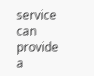service can provide a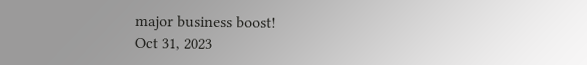major business boost!
Oct 31, 2023